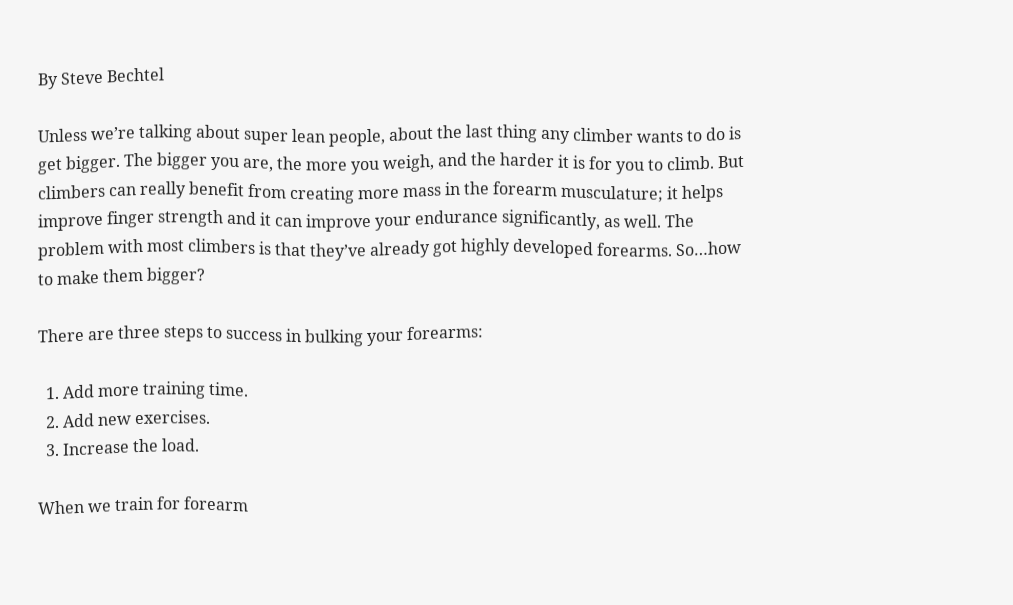By Steve Bechtel

Unless we’re talking about super lean people, about the last thing any climber wants to do is get bigger. The bigger you are, the more you weigh, and the harder it is for you to climb. But climbers can really benefit from creating more mass in the forearm musculature; it helps improve finger strength and it can improve your endurance significantly, as well. The problem with most climbers is that they’ve already got highly developed forearms. So…how to make them bigger?

There are three steps to success in bulking your forearms:

  1. Add more training time.
  2. Add new exercises.
  3. Increase the load.

When we train for forearm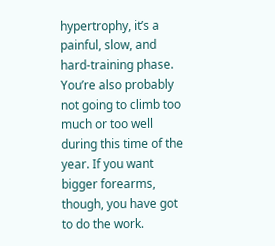hypertrophy, it’s a painful, slow, and hard-training phase. You’re also probably not going to climb too much or too well during this time of the year. If you want bigger forearms, though, you have got to do the work.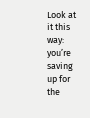Look at it this way: you’re saving up for the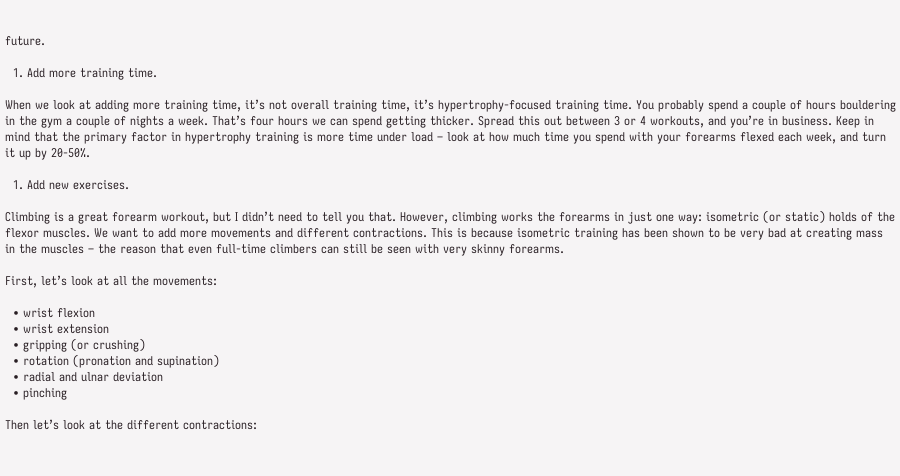future.

  1. Add more training time.

When we look at adding more training time, it’s not overall training time, it’s hypertrophy-focused training time. You probably spend a couple of hours bouldering in the gym a couple of nights a week. That’s four hours we can spend getting thicker. Spread this out between 3 or 4 workouts, and you’re in business. Keep in mind that the primary factor in hypertrophy training is more time under load – look at how much time you spend with your forearms flexed each week, and turn it up by 20-50%.

  1. Add new exercises.

Climbing is a great forearm workout, but I didn’t need to tell you that. However, climbing works the forearms in just one way: isometric (or static) holds of the flexor muscles. We want to add more movements and different contractions. This is because isometric training has been shown to be very bad at creating mass in the muscles – the reason that even full-time climbers can still be seen with very skinny forearms.

First, let’s look at all the movements:

  • wrist flexion
  • wrist extension
  • gripping (or crushing)
  • rotation (pronation and supination)
  • radial and ulnar deviation
  • pinching

Then let’s look at the different contractions: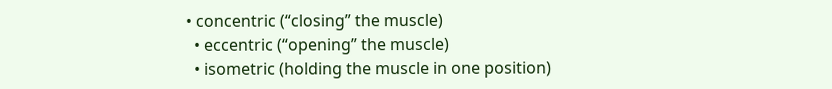• concentric (“closing” the muscle)
  • eccentric (“opening” the muscle)
  • isometric (holding the muscle in one position)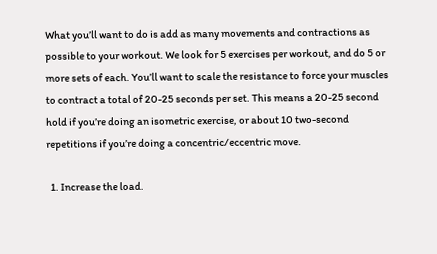What you’ll want to do is add as many movements and contractions as possible to your workout. We look for 5 exercises per workout, and do 5 or more sets of each. You’ll want to scale the resistance to force your muscles to contract a total of 20-25 seconds per set. This means a 20-25 second hold if you’re doing an isometric exercise, or about 10 two-second repetitions if you’re doing a concentric/eccentric move.

  1. Increase the load.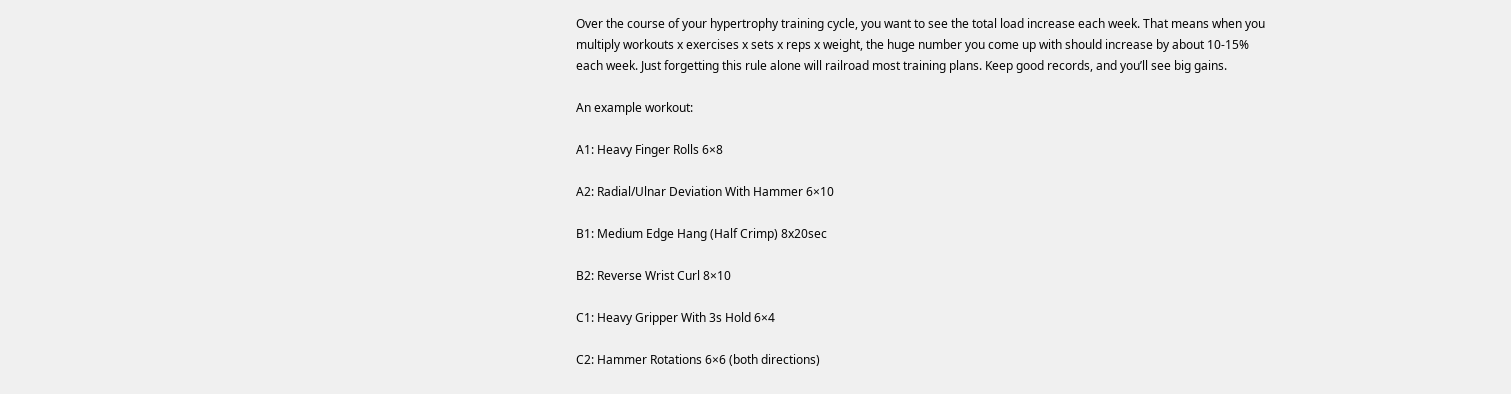Over the course of your hypertrophy training cycle, you want to see the total load increase each week. That means when you multiply workouts x exercises x sets x reps x weight, the huge number you come up with should increase by about 10-15% each week. Just forgetting this rule alone will railroad most training plans. Keep good records, and you’ll see big gains.

An example workout:

A1: Heavy Finger Rolls 6×8

A2: Radial/Ulnar Deviation With Hammer 6×10

B1: Medium Edge Hang (Half Crimp) 8x20sec

B2: Reverse Wrist Curl 8×10

C1: Heavy Gripper With 3s Hold 6×4

C2: Hammer Rotations 6×6 (both directions)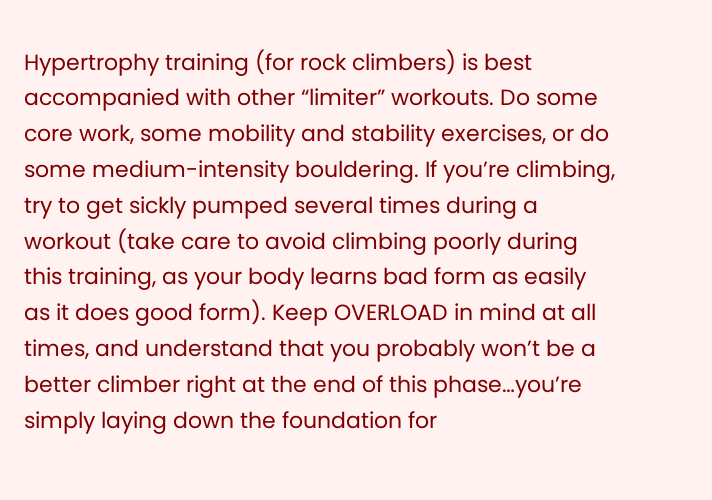Hypertrophy training (for rock climbers) is best accompanied with other “limiter” workouts. Do some core work, some mobility and stability exercises, or do some medium-intensity bouldering. If you’re climbing, try to get sickly pumped several times during a workout (take care to avoid climbing poorly during this training, as your body learns bad form as easily as it does good form). Keep OVERLOAD in mind at all times, and understand that you probably won’t be a better climber right at the end of this phase…you’re simply laying down the foundation for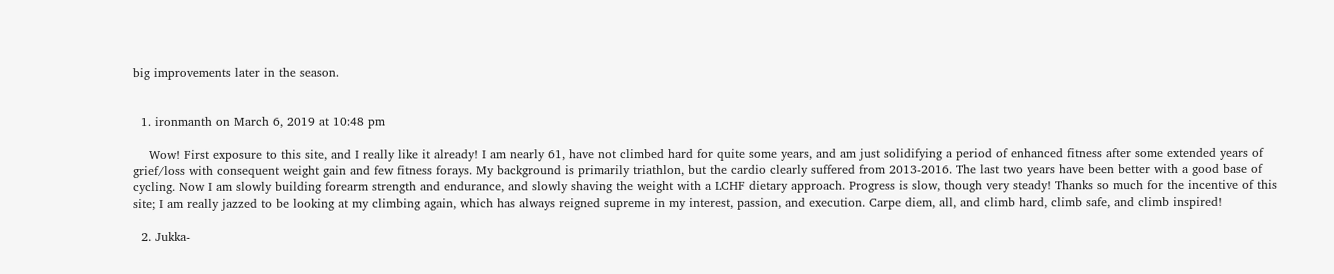big improvements later in the season.


  1. ironmanth on March 6, 2019 at 10:48 pm

    Wow! First exposure to this site, and I really like it already! I am nearly 61, have not climbed hard for quite some years, and am just solidifying a period of enhanced fitness after some extended years of grief/loss with consequent weight gain and few fitness forays. My background is primarily triathlon, but the cardio clearly suffered from 2013-2016. The last two years have been better with a good base of cycling. Now I am slowly building forearm strength and endurance, and slowly shaving the weight with a LCHF dietary approach. Progress is slow, though very steady! Thanks so much for the incentive of this site; I am really jazzed to be looking at my climbing again, which has always reigned supreme in my interest, passion, and execution. Carpe diem, all, and climb hard, climb safe, and climb inspired!

  2. Jukka-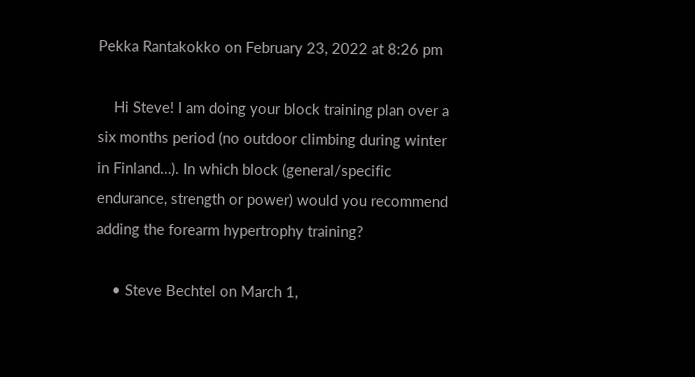Pekka Rantakokko on February 23, 2022 at 8:26 pm

    Hi Steve! I am doing your block training plan over a six months period (no outdoor climbing during winter in Finland…). In which block (general/specific endurance, strength or power) would you recommend adding the forearm hypertrophy training?

    • Steve Bechtel on March 1,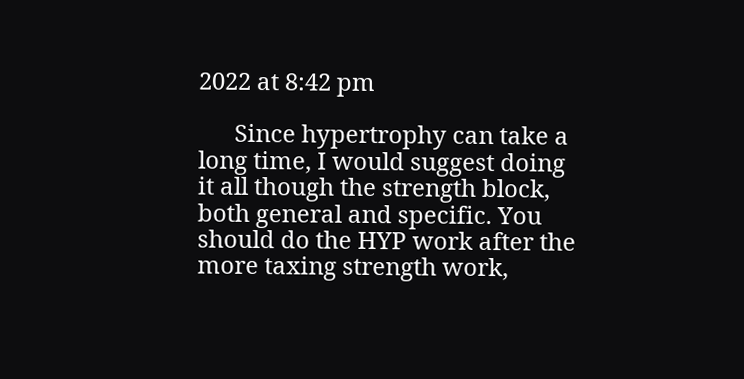2022 at 8:42 pm

      Since hypertrophy can take a long time, I would suggest doing it all though the strength block, both general and specific. You should do the HYP work after the more taxing strength work,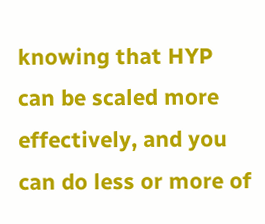knowing that HYP can be scaled more effectively, and you can do less or more of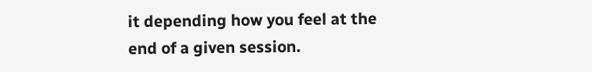it depending how you feel at the end of a given session.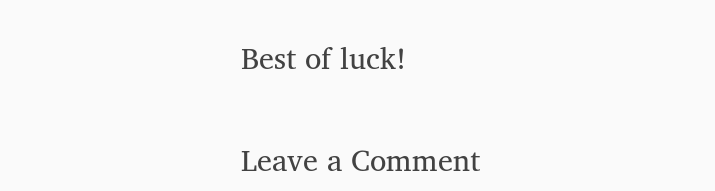Best of luck!

Leave a Comment